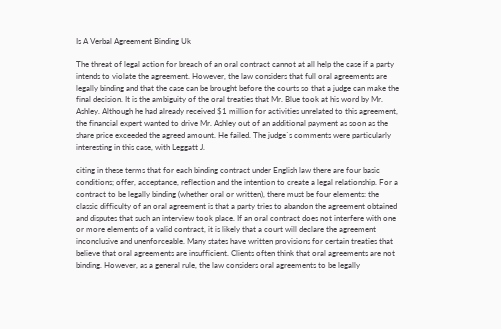Is A Verbal Agreement Binding Uk

The threat of legal action for breach of an oral contract cannot at all help the case if a party intends to violate the agreement. However, the law considers that full oral agreements are legally binding and that the case can be brought before the courts so that a judge can make the final decision. It is the ambiguity of the oral treaties that Mr. Blue took at his word by Mr. Ashley. Although he had already received $1 million for activities unrelated to this agreement, the financial expert wanted to drive Mr. Ashley out of an additional payment as soon as the share price exceeded the agreed amount. He failed. The judge`s comments were particularly interesting in this case, with Leggatt J.

citing in these terms that for each binding contract under English law there are four basic conditions; offer, acceptance, reflection and the intention to create a legal relationship. For a contract to be legally binding (whether oral or written), there must be four elements: the classic difficulty of an oral agreement is that a party tries to abandon the agreement obtained and disputes that such an interview took place. If an oral contract does not interfere with one or more elements of a valid contract, it is likely that a court will declare the agreement inconclusive and unenforceable. Many states have written provisions for certain treaties that believe that oral agreements are insufficient. Clients often think that oral agreements are not binding. However, as a general rule, the law considers oral agreements to be legally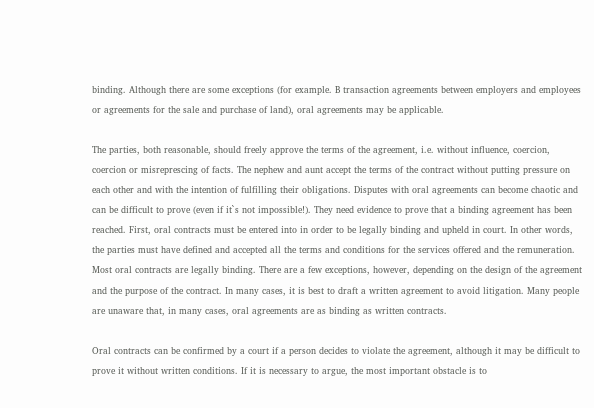binding. Although there are some exceptions (for example. B transaction agreements between employers and employees or agreements for the sale and purchase of land), oral agreements may be applicable.

The parties, both reasonable, should freely approve the terms of the agreement, i.e. without influence, coercion, coercion or misreprescing of facts. The nephew and aunt accept the terms of the contract without putting pressure on each other and with the intention of fulfilling their obligations. Disputes with oral agreements can become chaotic and can be difficult to prove (even if it`s not impossible!). They need evidence to prove that a binding agreement has been reached. First, oral contracts must be entered into in order to be legally binding and upheld in court. In other words, the parties must have defined and accepted all the terms and conditions for the services offered and the remuneration. Most oral contracts are legally binding. There are a few exceptions, however, depending on the design of the agreement and the purpose of the contract. In many cases, it is best to draft a written agreement to avoid litigation. Many people are unaware that, in many cases, oral agreements are as binding as written contracts.

Oral contracts can be confirmed by a court if a person decides to violate the agreement, although it may be difficult to prove it without written conditions. If it is necessary to argue, the most important obstacle is to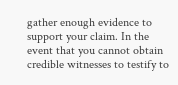gather enough evidence to support your claim. In the event that you cannot obtain credible witnesses to testify to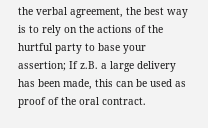the verbal agreement, the best way is to rely on the actions of the hurtful party to base your assertion; If z.B. a large delivery has been made, this can be used as proof of the oral contract.